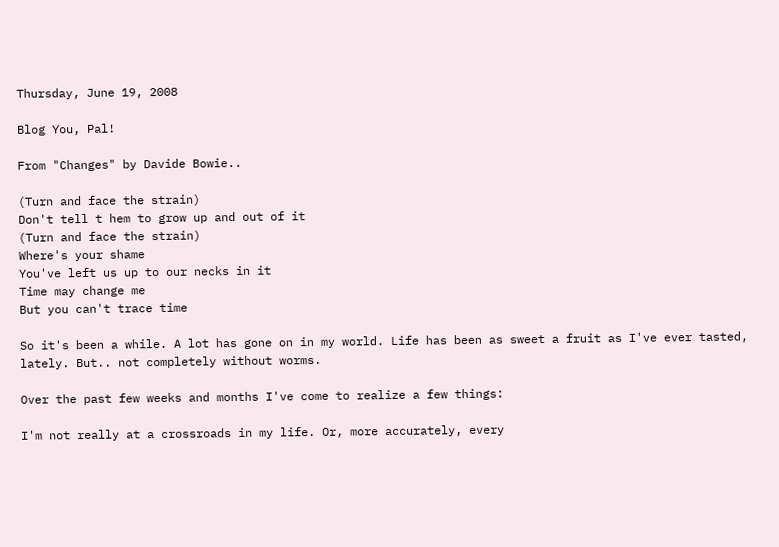Thursday, June 19, 2008

Blog You, Pal!

From "Changes" by Davide Bowie..

(Turn and face the strain)
Don't tell t hem to grow up and out of it
(Turn and face the strain)
Where's your shame
You've left us up to our necks in it
Time may change me
But you can't trace time

So it's been a while. A lot has gone on in my world. Life has been as sweet a fruit as I've ever tasted, lately. But.. not completely without worms.

Over the past few weeks and months I've come to realize a few things:

I'm not really at a crossroads in my life. Or, more accurately, every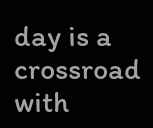day is a crossroad with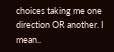choices taking me one direction OR another. I mean..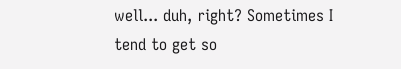well... duh, right? Sometimes I tend to get so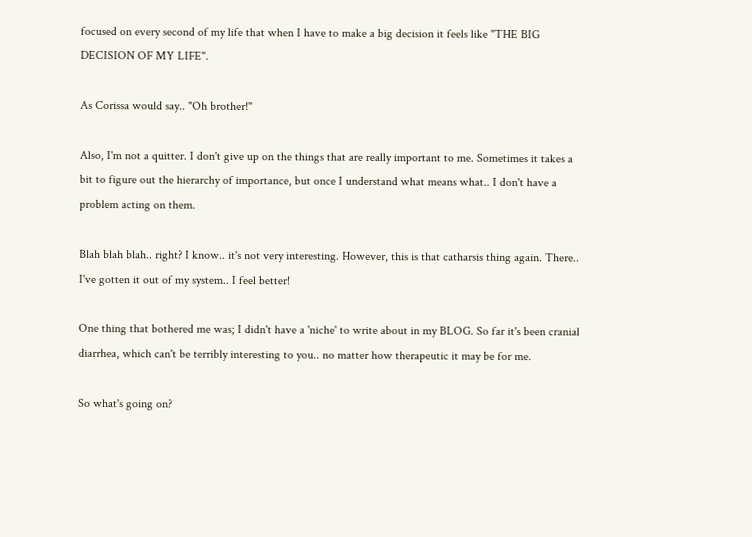focused on every second of my life that when I have to make a big decision it feels like "THE BIG DECISION OF MY LIFE".

As Corissa would say.. "Oh brother!"

Also, I'm not a quitter. I don't give up on the things that are really important to me. Sometimes it takes a bit to figure out the hierarchy of importance, but once I understand what means what.. I don't have a problem acting on them.

Blah blah blah.. right? I know.. it's not very interesting. However, this is that catharsis thing again. There.. I've gotten it out of my system.. I feel better!

One thing that bothered me was; I didn't have a 'niche' to write about in my BLOG. So far it's been cranial diarrhea, which can't be terribly interesting to you.. no matter how therapeutic it may be for me.

So what's going on?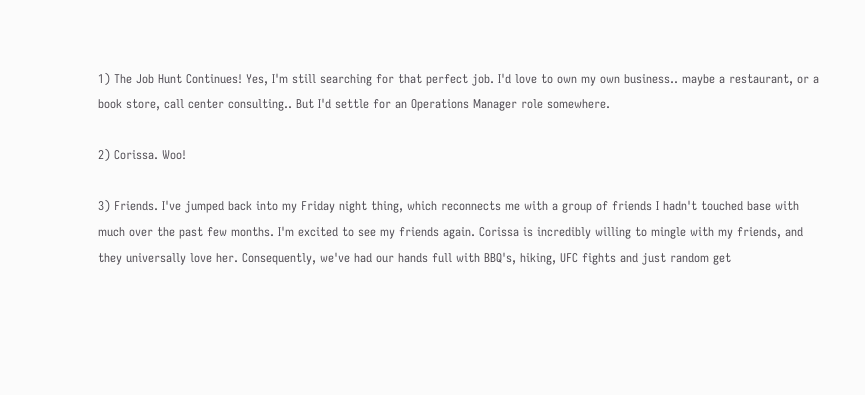1) The Job Hunt Continues! Yes, I'm still searching for that perfect job. I'd love to own my own business.. maybe a restaurant, or a book store, call center consulting.. But I'd settle for an Operations Manager role somewhere.

2) Corissa. Woo!

3) Friends. I've jumped back into my Friday night thing, which reconnects me with a group of friends I hadn't touched base with much over the past few months. I'm excited to see my friends again. Corissa is incredibly willing to mingle with my friends, and they universally love her. Consequently, we've had our hands full with BBQ's, hiking, UFC fights and just random get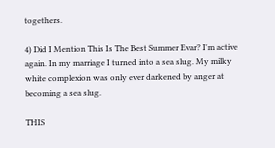togethers.

4) Did I Mention This Is The Best Summer Evar? I'm active again. In my marriage I turned into a sea slug. My milky white complexion was only ever darkened by anger at becoming a sea slug.

THIS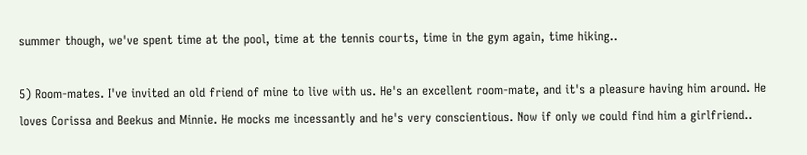summer though, we've spent time at the pool, time at the tennis courts, time in the gym again, time hiking..

5) Room-mates. I've invited an old friend of mine to live with us. He's an excellent room-mate, and it's a pleasure having him around. He loves Corissa and Beekus and Minnie. He mocks me incessantly and he's very conscientious. Now if only we could find him a girlfriend..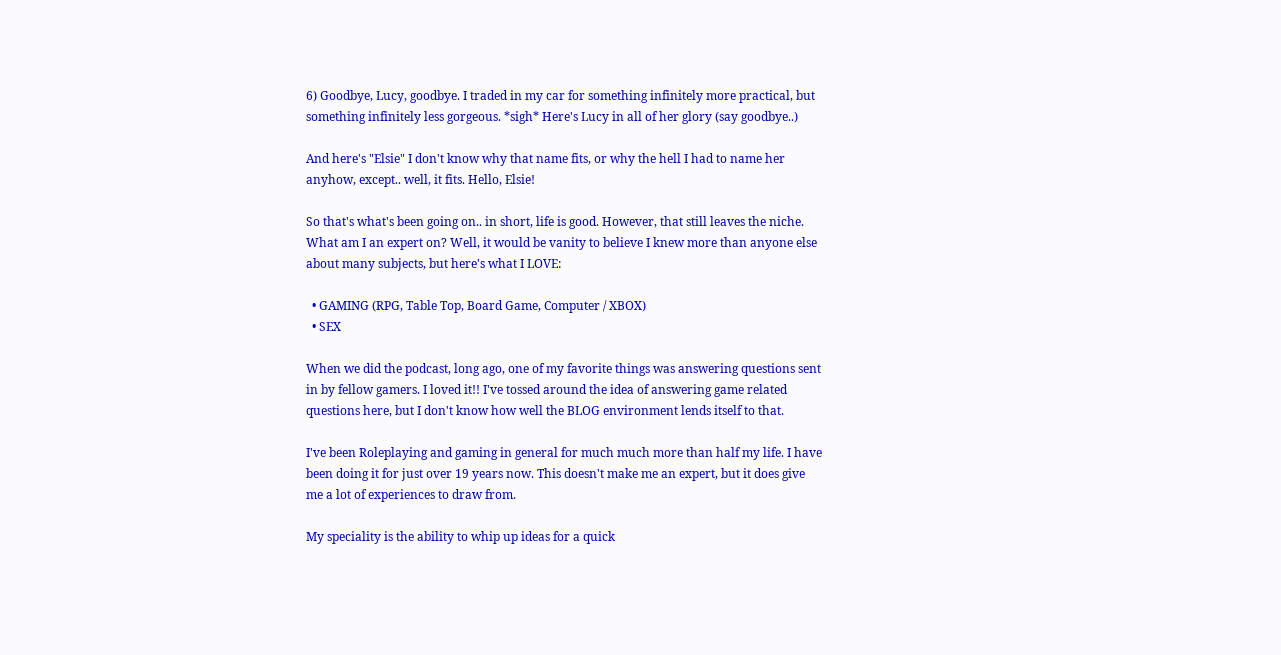6) Goodbye, Lucy, goodbye. I traded in my car for something infinitely more practical, but something infinitely less gorgeous. *sigh* Here's Lucy in all of her glory (say goodbye..)

And here's "Elsie" I don't know why that name fits, or why the hell I had to name her anyhow, except.. well, it fits. Hello, Elsie!

So that's what's been going on.. in short, life is good. However, that still leaves the niche. What am I an expert on? Well, it would be vanity to believe I knew more than anyone else about many subjects, but here's what I LOVE:

  • GAMING (RPG, Table Top, Board Game, Computer / XBOX)
  • SEX

When we did the podcast, long ago, one of my favorite things was answering questions sent in by fellow gamers. I loved it!! I've tossed around the idea of answering game related questions here, but I don't know how well the BLOG environment lends itself to that.

I've been Roleplaying and gaming in general for much much more than half my life. I have been doing it for just over 19 years now. This doesn't make me an expert, but it does give me a lot of experiences to draw from.

My speciality is the ability to whip up ideas for a quick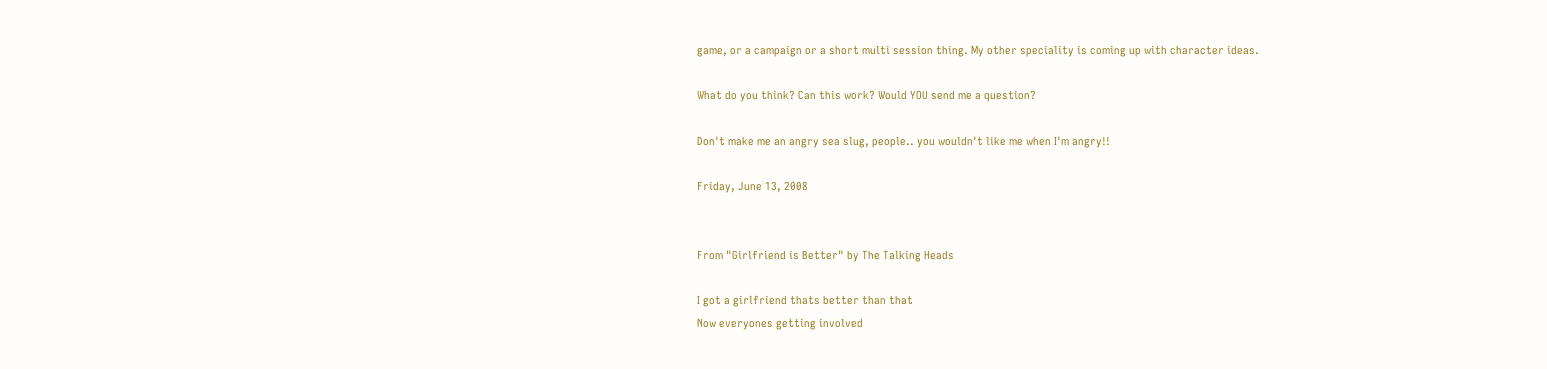game, or a campaign or a short multi session thing. My other speciality is coming up with character ideas.

What do you think? Can this work? Would YOU send me a question?

Don't make me an angry sea slug, people.. you wouldn't like me when I'm angry!!

Friday, June 13, 2008


From "Girlfriend is Better" by The Talking Heads

I got a girlfriend thats better than that
Now everyones getting involved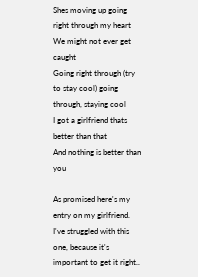Shes moving up going right through my heart
We might not ever get caught
Going right through (try to stay cool) going through, staying cool
I got a girlfriend thats better than that
And nothing is better than you

As promised here's my entry on my girlfriend. I've struggled with this one, because it's important to get it right..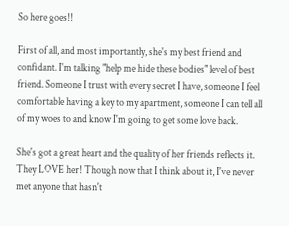So here goes!!

First of all, and most importantly, she's my best friend and confidant. I'm talking "help me hide these bodies" level of best friend. Someone I trust with every secret I have, someone I feel comfortable having a key to my apartment, someone I can tell all of my woes to and know I'm going to get some love back.

She's got a great heart and the quality of her friends reflects it. They LOVE her! Though now that I think about it, I've never met anyone that hasn't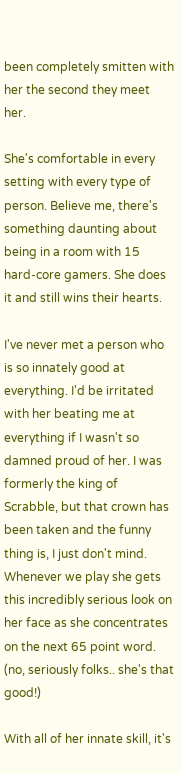been completely smitten with her the second they meet her.

She's comfortable in every setting with every type of person. Believe me, there's something daunting about being in a room with 15 hard-core gamers. She does it and still wins their hearts.

I've never met a person who is so innately good at everything. I'd be irritated with her beating me at everything if I wasn't so damned proud of her. I was formerly the king of Scrabble, but that crown has been taken and the funny thing is, I just don't mind. Whenever we play she gets this incredibly serious look on her face as she concentrates on the next 65 point word. (no, seriously folks.. she's that good!)

With all of her innate skill, it's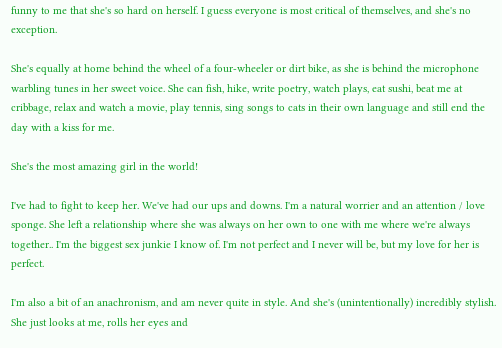funny to me that she's so hard on herself. I guess everyone is most critical of themselves, and she's no exception.

She's equally at home behind the wheel of a four-wheeler or dirt bike, as she is behind the microphone warbling tunes in her sweet voice. She can fish, hike, write poetry, watch plays, eat sushi, beat me at cribbage, relax and watch a movie, play tennis, sing songs to cats in their own language and still end the day with a kiss for me.

She's the most amazing girl in the world!

I've had to fight to keep her. We've had our ups and downs. I'm a natural worrier and an attention / love sponge. She left a relationship where she was always on her own to one with me where we're always together.. I'm the biggest sex junkie I know of. I'm not perfect and I never will be, but my love for her is perfect.

I'm also a bit of an anachronism, and am never quite in style. And she's (unintentionally) incredibly stylish. She just looks at me, rolls her eyes and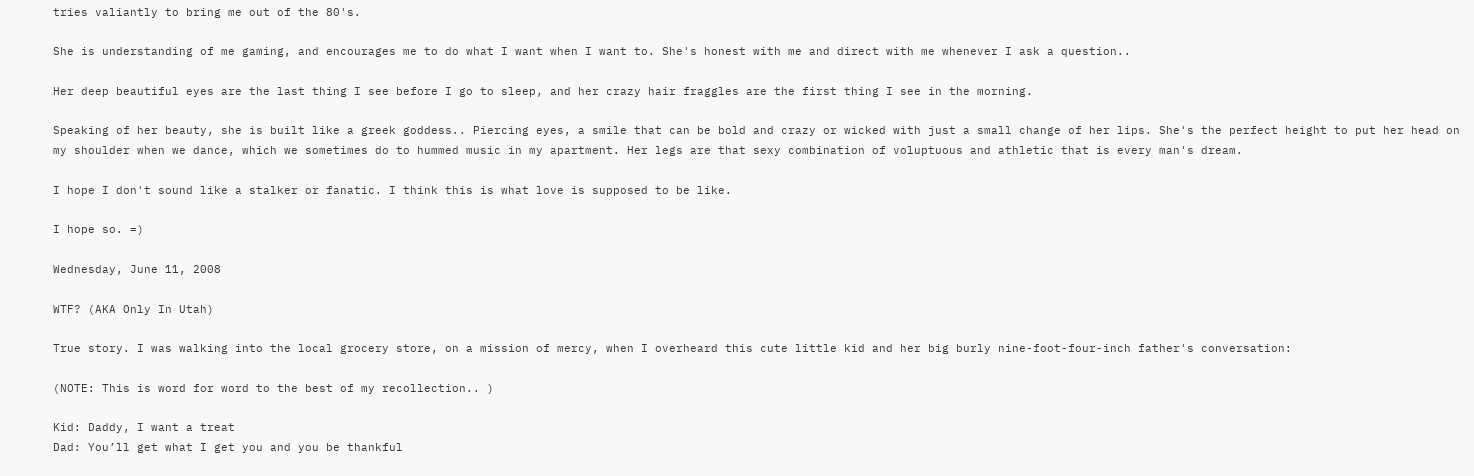tries valiantly to bring me out of the 80's.

She is understanding of me gaming, and encourages me to do what I want when I want to. She's honest with me and direct with me whenever I ask a question..

Her deep beautiful eyes are the last thing I see before I go to sleep, and her crazy hair fraggles are the first thing I see in the morning.

Speaking of her beauty, she is built like a greek goddess.. Piercing eyes, a smile that can be bold and crazy or wicked with just a small change of her lips. She's the perfect height to put her head on my shoulder when we dance, which we sometimes do to hummed music in my apartment. Her legs are that sexy combination of voluptuous and athletic that is every man's dream.

I hope I don't sound like a stalker or fanatic. I think this is what love is supposed to be like.

I hope so. =)

Wednesday, June 11, 2008

WTF? (AKA Only In Utah)

True story. I was walking into the local grocery store, on a mission of mercy, when I overheard this cute little kid and her big burly nine-foot-four-inch father's conversation:

(NOTE: This is word for word to the best of my recollection.. )

Kid: Daddy, I want a treat
Dad: You’ll get what I get you and you be thankful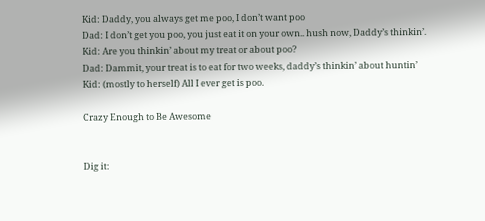Kid: Daddy, you always get me poo, I don’t want poo
Dad: I don’t get you poo, you just eat it on your own.. hush now, Daddy’s thinkin’.
Kid: Are you thinkin’ about my treat or about poo?
Dad: Dammit, your treat is to eat for two weeks, daddy’s thinkin’ about huntin’
Kid: (mostly to herself) All I ever get is poo.

Crazy Enough to Be Awesome


Dig it: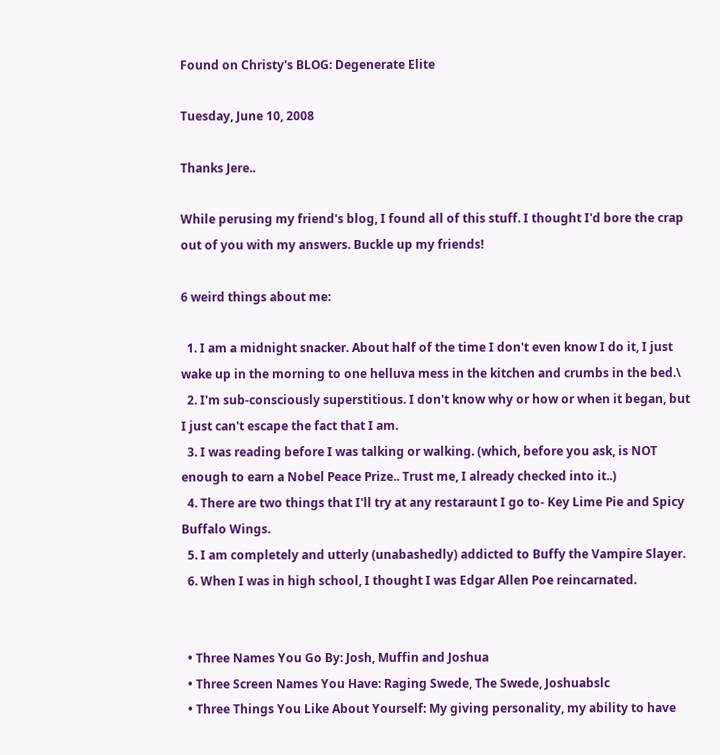Found on Christy's BLOG: Degenerate Elite

Tuesday, June 10, 2008

Thanks Jere..

While perusing my friend's blog, I found all of this stuff. I thought I'd bore the crap out of you with my answers. Buckle up my friends!

6 weird things about me:

  1. I am a midnight snacker. About half of the time I don't even know I do it, I just wake up in the morning to one helluva mess in the kitchen and crumbs in the bed.\
  2. I'm sub-consciously superstitious. I don't know why or how or when it began, but I just can't escape the fact that I am.
  3. I was reading before I was talking or walking. (which, before you ask, is NOT enough to earn a Nobel Peace Prize.. Trust me, I already checked into it..)
  4. There are two things that I'll try at any restaraunt I go to- Key Lime Pie and Spicy Buffalo Wings.
  5. I am completely and utterly (unabashedly) addicted to Buffy the Vampire Slayer.
  6. When I was in high school, I thought I was Edgar Allen Poe reincarnated.


  • Three Names You Go By: Josh, Muffin and Joshua
  • Three Screen Names You Have: Raging Swede, The Swede, Joshuabslc
  • Three Things You Like About Yourself: My giving personality, my ability to have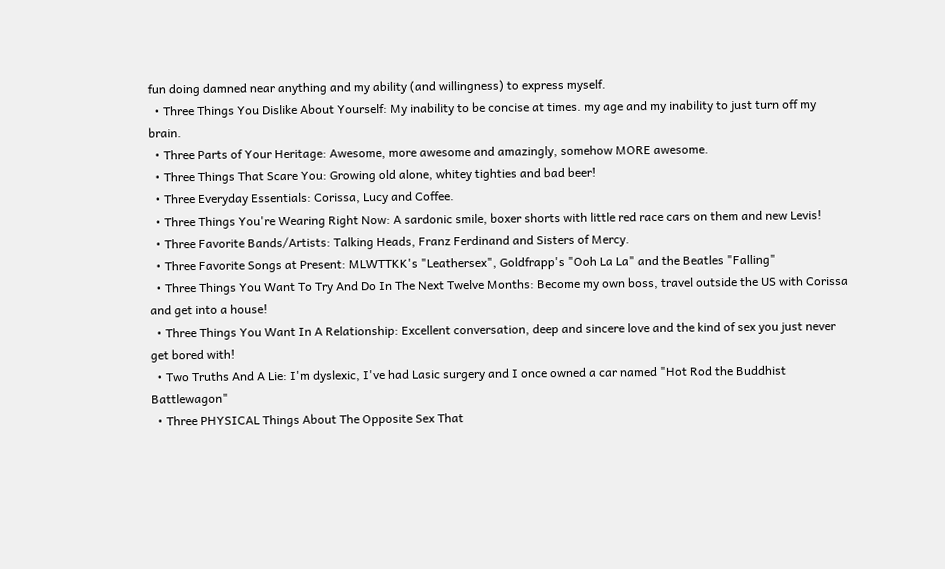fun doing damned near anything and my ability (and willingness) to express myself.
  • Three Things You Dislike About Yourself: My inability to be concise at times. my age and my inability to just turn off my brain.
  • Three Parts of Your Heritage: Awesome, more awesome and amazingly, somehow MORE awesome.
  • Three Things That Scare You: Growing old alone, whitey tighties and bad beer!
  • Three Everyday Essentials: Corissa, Lucy and Coffee.
  • Three Things You're Wearing Right Now: A sardonic smile, boxer shorts with little red race cars on them and new Levis!
  • Three Favorite Bands/Artists: Talking Heads, Franz Ferdinand and Sisters of Mercy.
  • Three Favorite Songs at Present: MLWTTKK's "Leathersex", Goldfrapp's "Ooh La La" and the Beatles "Falling"
  • Three Things You Want To Try And Do In The Next Twelve Months: Become my own boss, travel outside the US with Corissa and get into a house!
  • Three Things You Want In A Relationship: Excellent conversation, deep and sincere love and the kind of sex you just never get bored with!
  • Two Truths And A Lie: I'm dyslexic, I've had Lasic surgery and I once owned a car named "Hot Rod the Buddhist Battlewagon"
  • Three PHYSICAL Things About The Opposite Sex That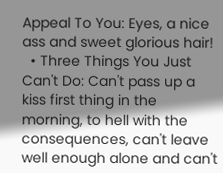Appeal To You: Eyes, a nice ass and sweet glorious hair!
  • Three Things You Just Can't Do: Can't pass up a kiss first thing in the morning, to hell with the consequences, can't leave well enough alone and can't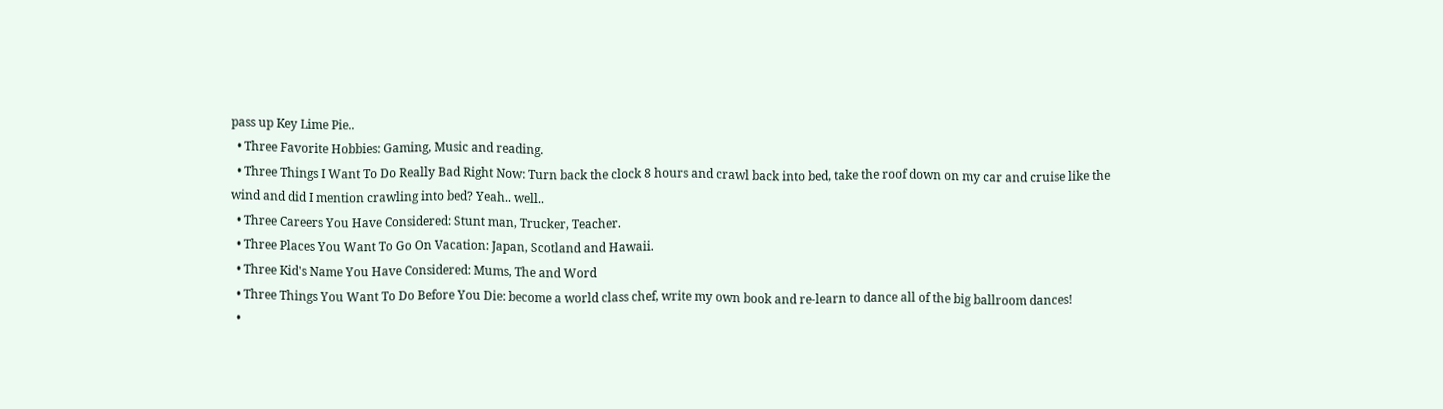pass up Key Lime Pie..
  • Three Favorite Hobbies: Gaming, Music and reading.
  • Three Things I Want To Do Really Bad Right Now: Turn back the clock 8 hours and crawl back into bed, take the roof down on my car and cruise like the wind and did I mention crawling into bed? Yeah.. well..
  • Three Careers You Have Considered: Stunt man, Trucker, Teacher.
  • Three Places You Want To Go On Vacation: Japan, Scotland and Hawaii.
  • Three Kid's Name You Have Considered: Mums, The and Word
  • Three Things You Want To Do Before You Die: become a world class chef, write my own book and re-learn to dance all of the big ballroom dances!
  •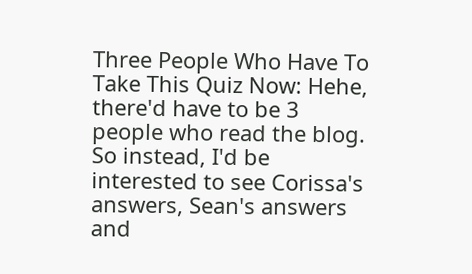Three People Who Have To Take This Quiz Now: Hehe, there'd have to be 3 people who read the blog. So instead, I'd be interested to see Corissa's answers, Sean's answers and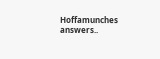Hoffamunches answers..